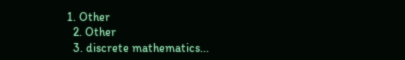1. Other
  2. Other
  3. discrete mathematics...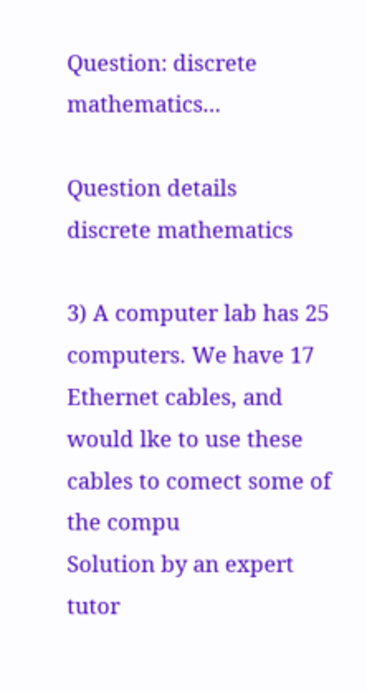Question: discrete mathematics...

Question details
discrete mathematics

3) A computer lab has 25 computers. We have 17 Ethernet cables, and would lke to use these cables to comect some of the compu
Solution by an expert tutor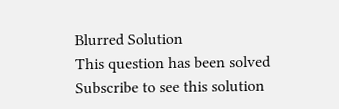Blurred Solution
This question has been solved
Subscribe to see this solution